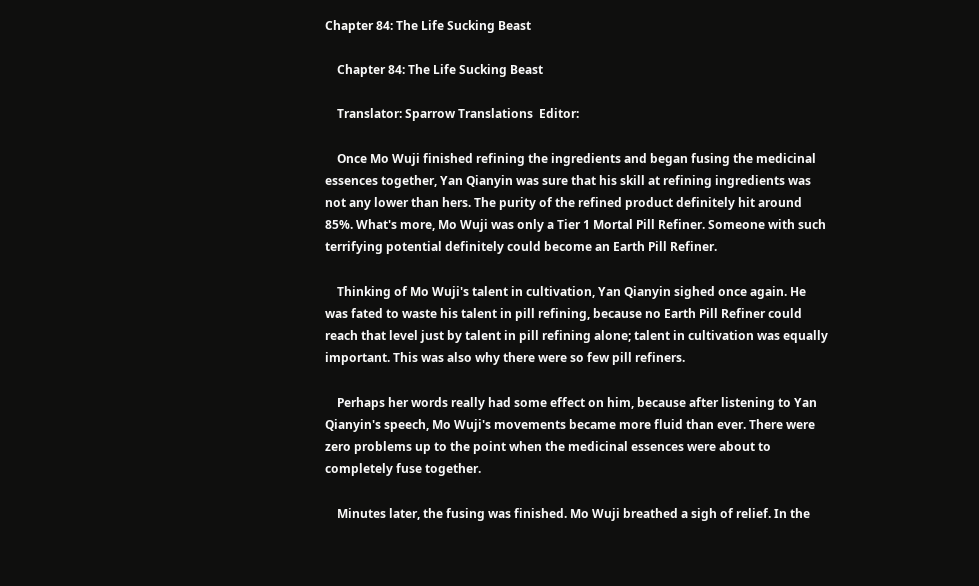Chapter 84: The Life Sucking Beast

    Chapter 84: The Life Sucking Beast

    Translator: Sparrow Translations  Editor:

    Once Mo Wuji finished refining the ingredients and began fusing the medicinal essences together, Yan Qianyin was sure that his skill at refining ingredients was not any lower than hers. The purity of the refined product definitely hit around 85%. What's more, Mo Wuji was only a Tier 1 Mortal Pill Refiner. Someone with such terrifying potential definitely could become an Earth Pill Refiner.

    Thinking of Mo Wuji's talent in cultivation, Yan Qianyin sighed once again. He was fated to waste his talent in pill refining, because no Earth Pill Refiner could reach that level just by talent in pill refining alone; talent in cultivation was equally important. This was also why there were so few pill refiners.

    Perhaps her words really had some effect on him, because after listening to Yan Qianyin's speech, Mo Wuji's movements became more fluid than ever. There were zero problems up to the point when the medicinal essences were about to completely fuse together.

    Minutes later, the fusing was finished. Mo Wuji breathed a sigh of relief. In the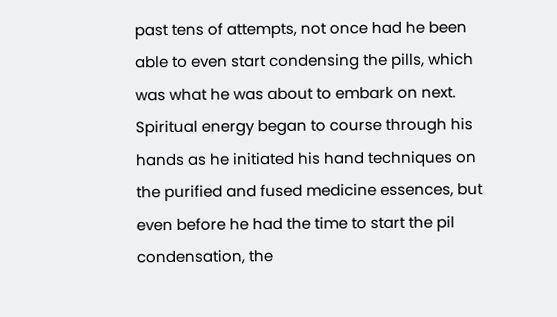past tens of attempts, not once had he been able to even start condensing the pills, which was what he was about to embark on next. Spiritual energy began to course through his hands as he initiated his hand techniques on the purified and fused medicine essences, but even before he had the time to start the pil condensation, the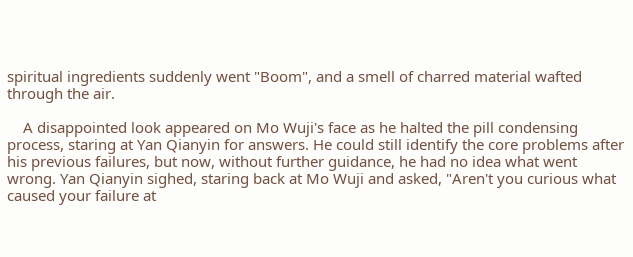spiritual ingredients suddenly went "Boom", and a smell of charred material wafted through the air.

    A disappointed look appeared on Mo Wuji's face as he halted the pill condensing process, staring at Yan Qianyin for answers. He could still identify the core problems after his previous failures, but now, without further guidance, he had no idea what went wrong. Yan Qianyin sighed, staring back at Mo Wuji and asked, "Aren't you curious what caused your failure at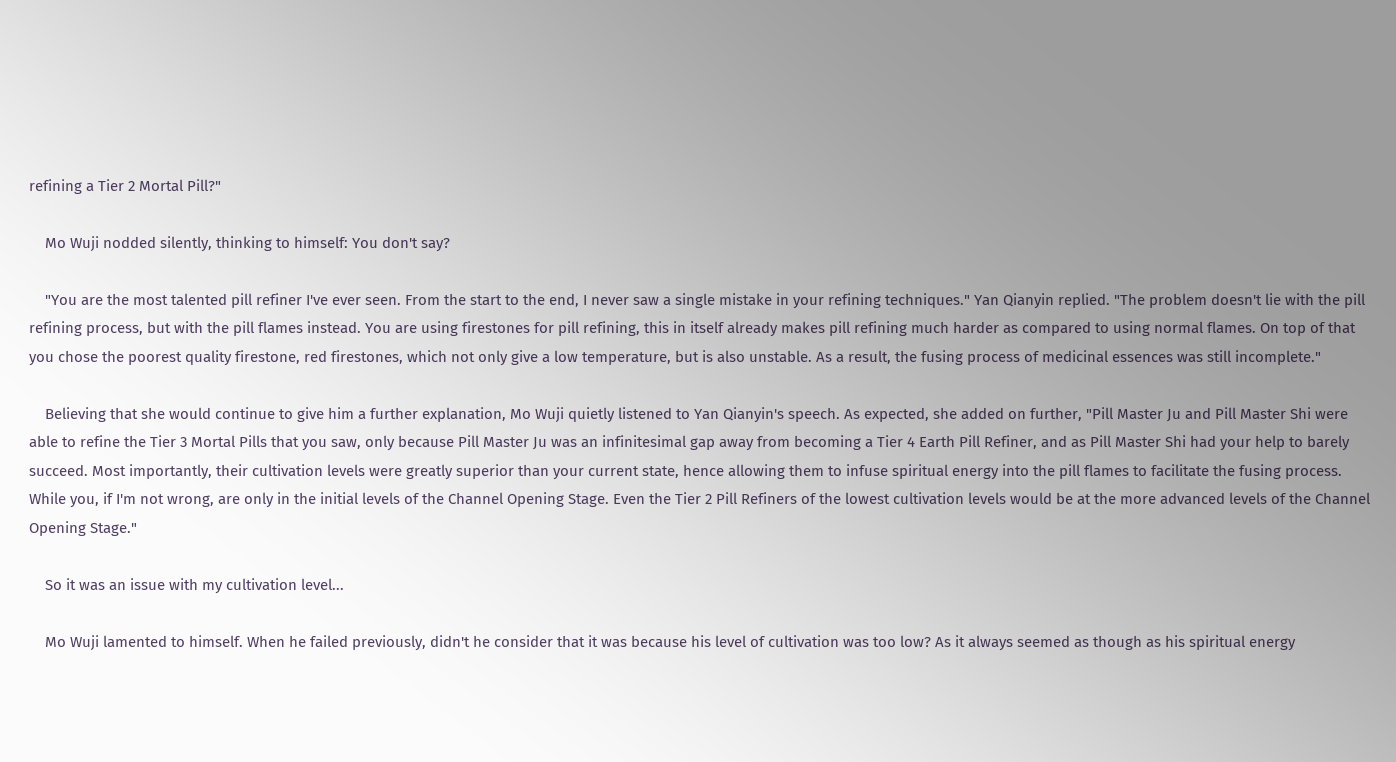refining a Tier 2 Mortal Pill?"

    Mo Wuji nodded silently, thinking to himself: You don't say?

    "You are the most talented pill refiner I've ever seen. From the start to the end, I never saw a single mistake in your refining techniques." Yan Qianyin replied. "The problem doesn't lie with the pill refining process, but with the pill flames instead. You are using firestones for pill refining, this in itself already makes pill refining much harder as compared to using normal flames. On top of that you chose the poorest quality firestone, red firestones, which not only give a low temperature, but is also unstable. As a result, the fusing process of medicinal essences was still incomplete."

    Believing that she would continue to give him a further explanation, Mo Wuji quietly listened to Yan Qianyin's speech. As expected, she added on further, "Pill Master Ju and Pill Master Shi were able to refine the Tier 3 Mortal Pills that you saw, only because Pill Master Ju was an infinitesimal gap away from becoming a Tier 4 Earth Pill Refiner, and as Pill Master Shi had your help to barely succeed. Most importantly, their cultivation levels were greatly superior than your current state, hence allowing them to infuse spiritual energy into the pill flames to facilitate the fusing process. While you, if I'm not wrong, are only in the initial levels of the Channel Opening Stage. Even the Tier 2 Pill Refiners of the lowest cultivation levels would be at the more advanced levels of the Channel Opening Stage."

    So it was an issue with my cultivation level...

    Mo Wuji lamented to himself. When he failed previously, didn't he consider that it was because his level of cultivation was too low? As it always seemed as though as his spiritual energy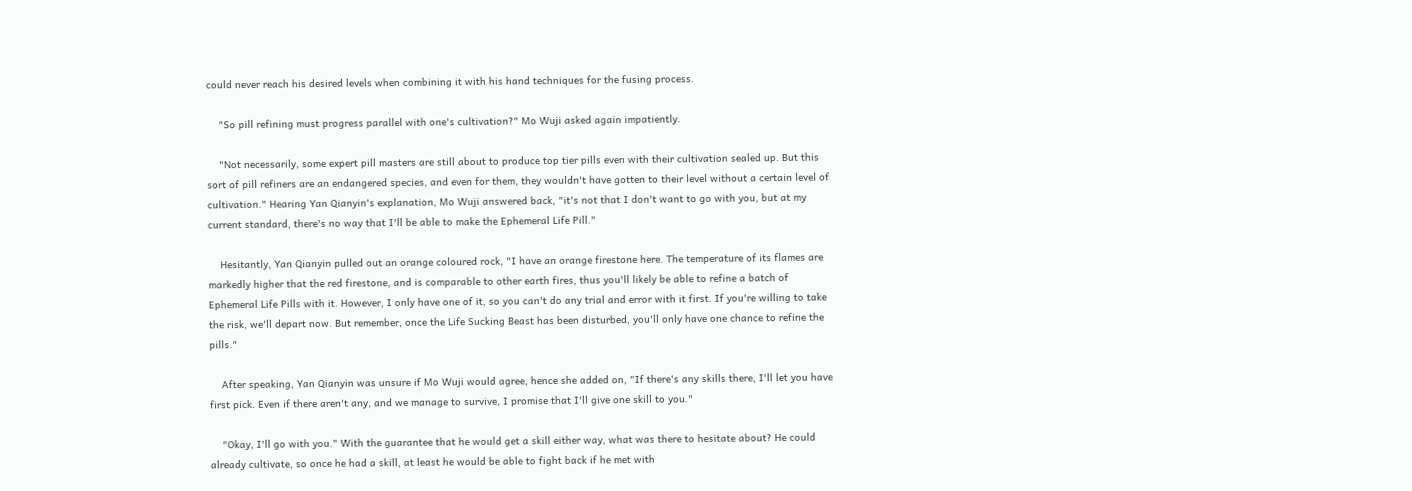could never reach his desired levels when combining it with his hand techniques for the fusing process.

    "So pill refining must progress parallel with one's cultivation?" Mo Wuji asked again impatiently.

    "Not necessarily, some expert pill masters are still about to produce top tier pills even with their cultivation sealed up. But this sort of pill refiners are an endangered species, and even for them, they wouldn't have gotten to their level without a certain level of cultivation." Hearing Yan Qianyin's explanation, Mo Wuji answered back, "it's not that I don't want to go with you, but at my current standard, there's no way that I'll be able to make the Ephemeral Life Pill."

    Hesitantly, Yan Qianyin pulled out an orange coloured rock, "I have an orange firestone here. The temperature of its flames are markedly higher that the red firestone, and is comparable to other earth fires, thus you'll likely be able to refine a batch of Ephemeral Life Pills with it. However, I only have one of it, so you can't do any trial and error with it first. If you're willing to take the risk, we'll depart now. But remember, once the Life Sucking Beast has been disturbed, you'll only have one chance to refine the pills."

    After speaking, Yan Qianyin was unsure if Mo Wuji would agree, hence she added on, "If there's any skills there, I'll let you have first pick. Even if there aren't any, and we manage to survive, I promise that I'll give one skill to you."

    "Okay, I'll go with you." With the guarantee that he would get a skill either way, what was there to hesitate about? He could already cultivate, so once he had a skill, at least he would be able to fight back if he met with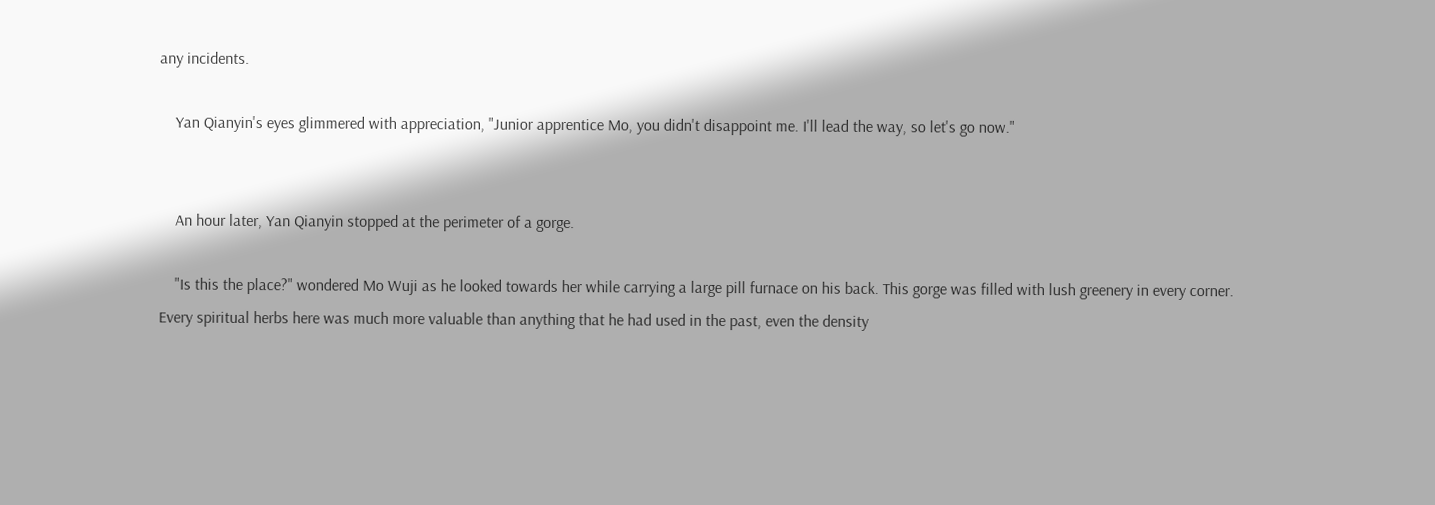any incidents.

    Yan Qianyin's eyes glimmered with appreciation, "Junior apprentice Mo, you didn't disappoint me. I'll lead the way, so let's go now."


    An hour later, Yan Qianyin stopped at the perimeter of a gorge.

    "Is this the place?" wondered Mo Wuji as he looked towards her while carrying a large pill furnace on his back. This gorge was filled with lush greenery in every corner. Every spiritual herbs here was much more valuable than anything that he had used in the past, even the density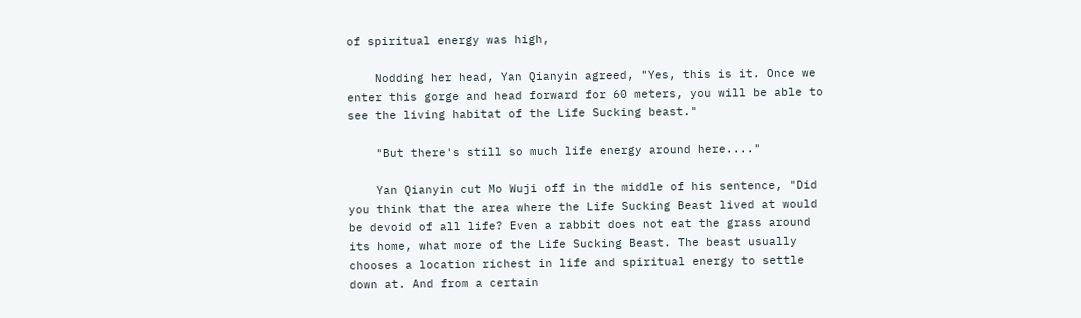of spiritual energy was high,

    Nodding her head, Yan Qianyin agreed, "Yes, this is it. Once we enter this gorge and head forward for 60 meters, you will be able to see the living habitat of the Life Sucking beast."

    "But there's still so much life energy around here...."

    Yan Qianyin cut Mo Wuji off in the middle of his sentence, "Did you think that the area where the Life Sucking Beast lived at would be devoid of all life? Even a rabbit does not eat the grass around its home, what more of the Life Sucking Beast. The beast usually chooses a location richest in life and spiritual energy to settle down at. And from a certain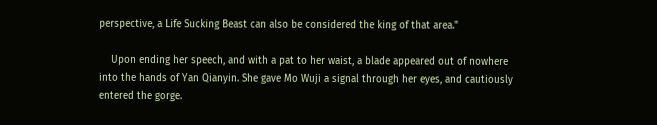perspective, a Life Sucking Beast can also be considered the king of that area."

    Upon ending her speech, and with a pat to her waist, a blade appeared out of nowhere into the hands of Yan Qianyin. She gave Mo Wuji a signal through her eyes, and cautiously entered the gorge.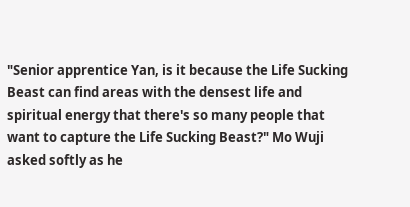"Senior apprentice Yan, is it because the Life Sucking Beast can find areas with the densest life and spiritual energy that there's so many people that want to capture the Life Sucking Beast?" Mo Wuji asked softly as he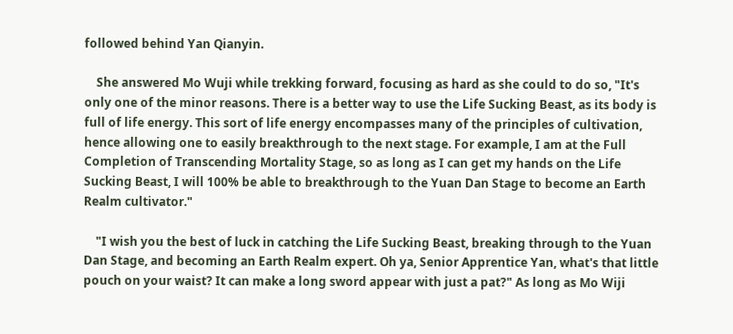followed behind Yan Qianyin.

    She answered Mo Wuji while trekking forward, focusing as hard as she could to do so, "It's only one of the minor reasons. There is a better way to use the Life Sucking Beast, as its body is full of life energy. This sort of life energy encompasses many of the principles of cultivation, hence allowing one to easily breakthrough to the next stage. For example, I am at the Full Completion of Transcending Mortality Stage, so as long as I can get my hands on the Life Sucking Beast, I will 100% be able to breakthrough to the Yuan Dan Stage to become an Earth Realm cultivator."

    "I wish you the best of luck in catching the Life Sucking Beast, breaking through to the Yuan Dan Stage, and becoming an Earth Realm expert. Oh ya, Senior Apprentice Yan, what's that little pouch on your waist? It can make a long sword appear with just a pat?" As long as Mo Wiji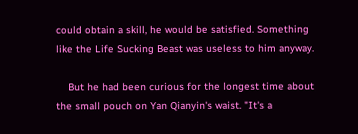could obtain a skill, he would be satisfied. Something like the Life Sucking Beast was useless to him anyway.

    But he had been curious for the longest time about the small pouch on Yan Qianyin's waist. "It's a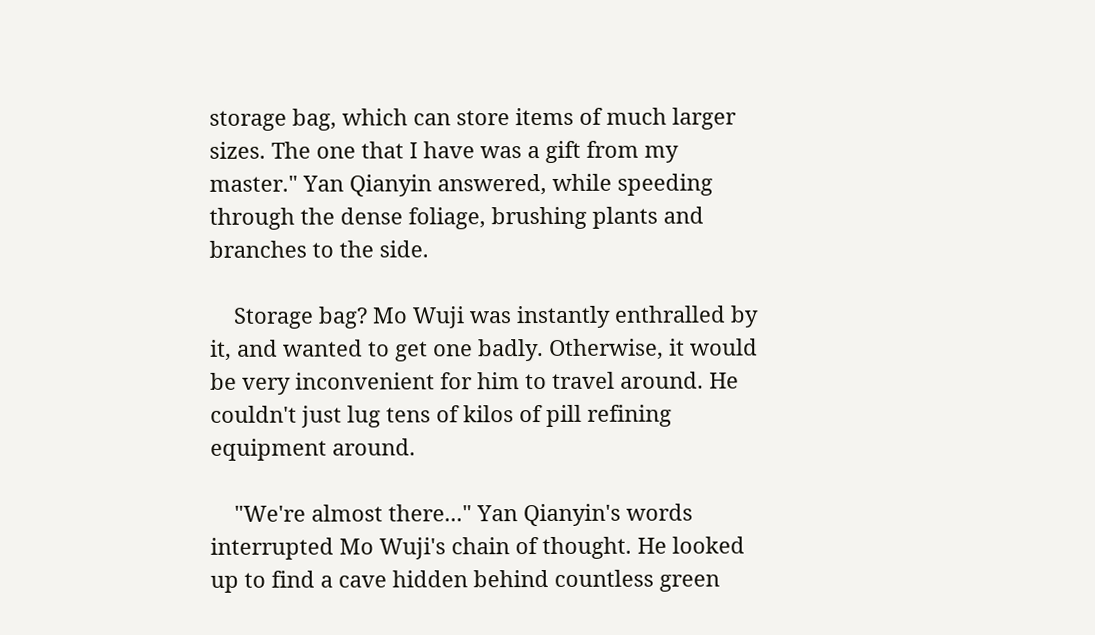storage bag, which can store items of much larger sizes. The one that I have was a gift from my master." Yan Qianyin answered, while speeding through the dense foliage, brushing plants and branches to the side.

    Storage bag? Mo Wuji was instantly enthralled by it, and wanted to get one badly. Otherwise, it would be very inconvenient for him to travel around. He couldn't just lug tens of kilos of pill refining equipment around.

    "We're almost there..." Yan Qianyin's words interrupted Mo Wuji's chain of thought. He looked up to find a cave hidden behind countless green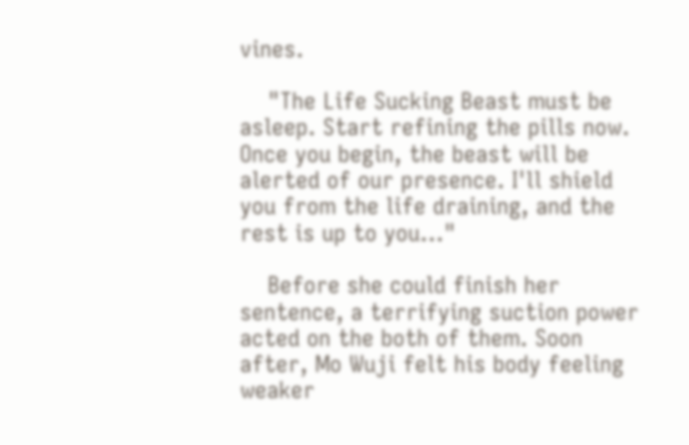vines.

    "The Life Sucking Beast must be asleep. Start refining the pills now. Once you begin, the beast will be alerted of our presence. I'll shield you from the life draining, and the rest is up to you..."

    Before she could finish her sentence, a terrifying suction power acted on the both of them. Soon after, Mo Wuji felt his body feeling weaker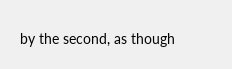by the second, as though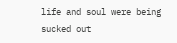life and soul were being sucked out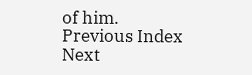of him.
Previous Index Next